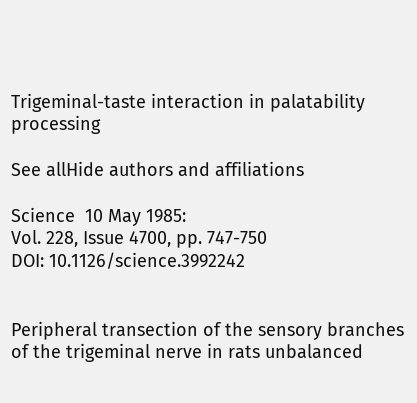Trigeminal-taste interaction in palatability processing

See allHide authors and affiliations

Science  10 May 1985:
Vol. 228, Issue 4700, pp. 747-750
DOI: 10.1126/science.3992242


Peripheral transection of the sensory branches of the trigeminal nerve in rats unbalanced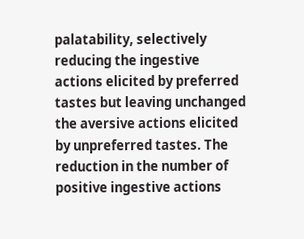palatability, selectively reducing the ingestive actions elicited by preferred tastes but leaving unchanged the aversive actions elicited by unpreferred tastes. The reduction in the number of positive ingestive actions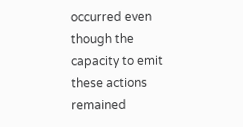occurred even though the capacity to emit these actions remained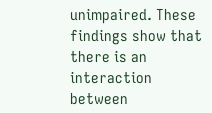unimpaired. These findings show that there is an interaction between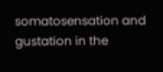somatosensation and gustation in the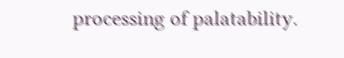processing of palatability.